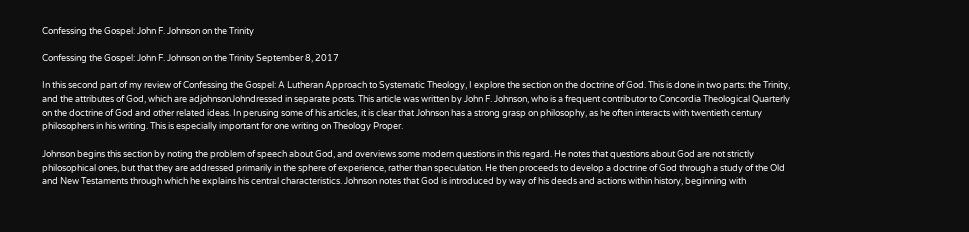Confessing the Gospel: John F. Johnson on the Trinity

Confessing the Gospel: John F. Johnson on the Trinity September 8, 2017

In this second part of my review of Confessing the Gospel: A Lutheran Approach to Systematic Theology, I explore the section on the doctrine of God. This is done in two parts: the Trinity, and the attributes of God, which are adjohnsonJohndressed in separate posts. This article was written by John F. Johnson, who is a frequent contributor to Concordia Theological Quarterly on the doctrine of God and other related ideas. In perusing some of his articles, it is clear that Johnson has a strong grasp on philosophy, as he often interacts with twentieth century philosophers in his writing. This is especially important for one writing on Theology Proper.

Johnson begins this section by noting the problem of speech about God, and overviews some modern questions in this regard. He notes that questions about God are not strictly philosophical ones, but that they are addressed primarily in the sphere of experience, rather than speculation. He then proceeds to develop a doctrine of God through a study of the Old and New Testaments through which he explains his central characteristics. Johnson notes that God is introduced by way of his deeds and actions within history, beginning with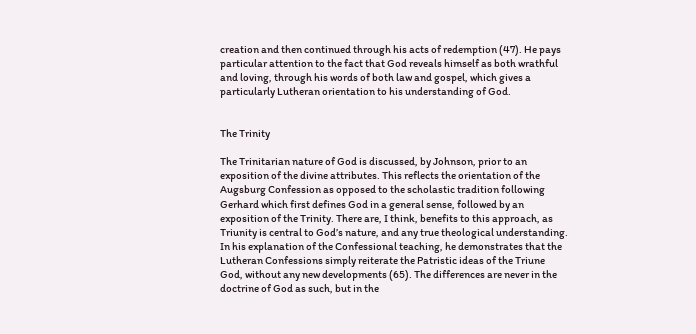creation and then continued through his acts of redemption (47). He pays particular attention to the fact that God reveals himself as both wrathful and loving, through his words of both law and gospel, which gives a particularly Lutheran orientation to his understanding of God.


The Trinity

The Trinitarian nature of God is discussed, by Johnson, prior to an exposition of the divine attributes. This reflects the orientation of the Augsburg Confession as opposed to the scholastic tradition following Gerhard which first defines God in a general sense, followed by an exposition of the Trinity. There are, I think, benefits to this approach, as Triunity is central to God’s nature, and any true theological understanding. In his explanation of the Confessional teaching, he demonstrates that the Lutheran Confessions simply reiterate the Patristic ideas of the Triune God, without any new developments (65). The differences are never in the doctrine of God as such, but in the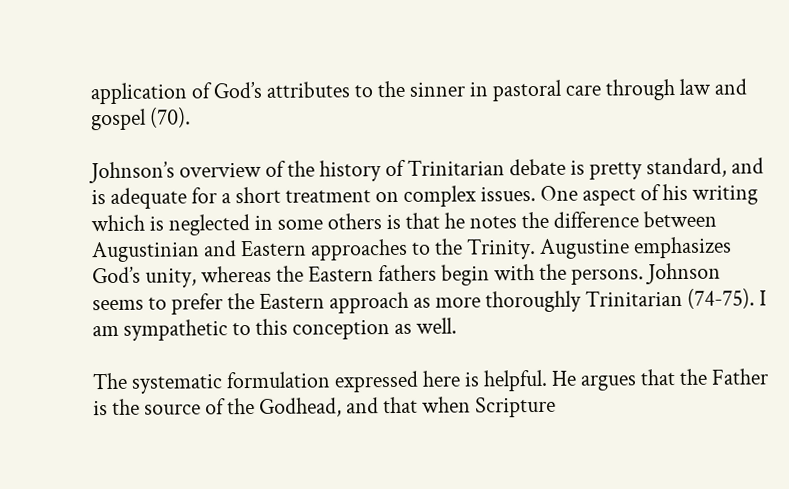application of God’s attributes to the sinner in pastoral care through law and gospel (70).

Johnson’s overview of the history of Trinitarian debate is pretty standard, and is adequate for a short treatment on complex issues. One aspect of his writing which is neglected in some others is that he notes the difference between Augustinian and Eastern approaches to the Trinity. Augustine emphasizes God’s unity, whereas the Eastern fathers begin with the persons. Johnson seems to prefer the Eastern approach as more thoroughly Trinitarian (74-75). I am sympathetic to this conception as well.

The systematic formulation expressed here is helpful. He argues that the Father is the source of the Godhead, and that when Scripture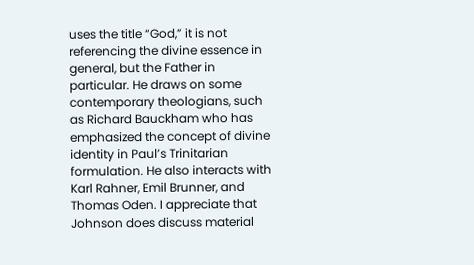uses the title “God,” it is not referencing the divine essence in general, but the Father in particular. He draws on some contemporary theologians, such as Richard Bauckham who has emphasized the concept of divine identity in Paul’s Trinitarian formulation. He also interacts with Karl Rahner, Emil Brunner, and Thomas Oden. I appreciate that Johnson does discuss material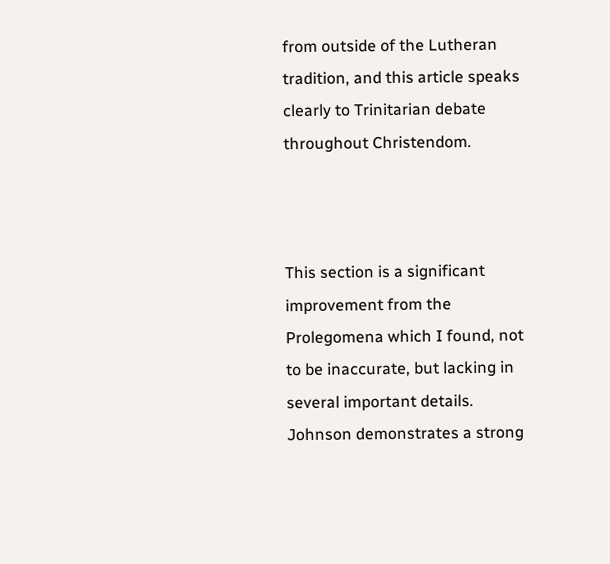from outside of the Lutheran tradition, and this article speaks clearly to Trinitarian debate throughout Christendom.



This section is a significant improvement from the Prolegomena which I found, not to be inaccurate, but lacking in several important details. Johnson demonstrates a strong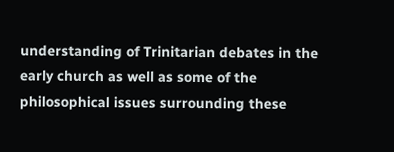understanding of Trinitarian debates in the early church as well as some of the philosophical issues surrounding these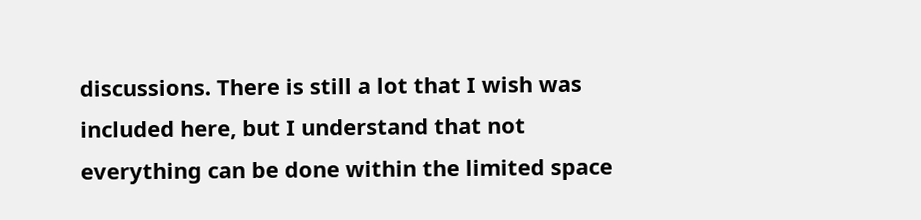discussions. There is still a lot that I wish was included here, but I understand that not everything can be done within the limited space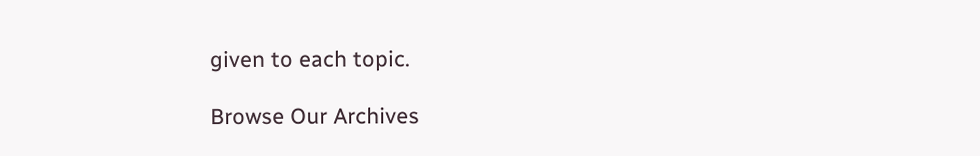given to each topic.

Browse Our Archives